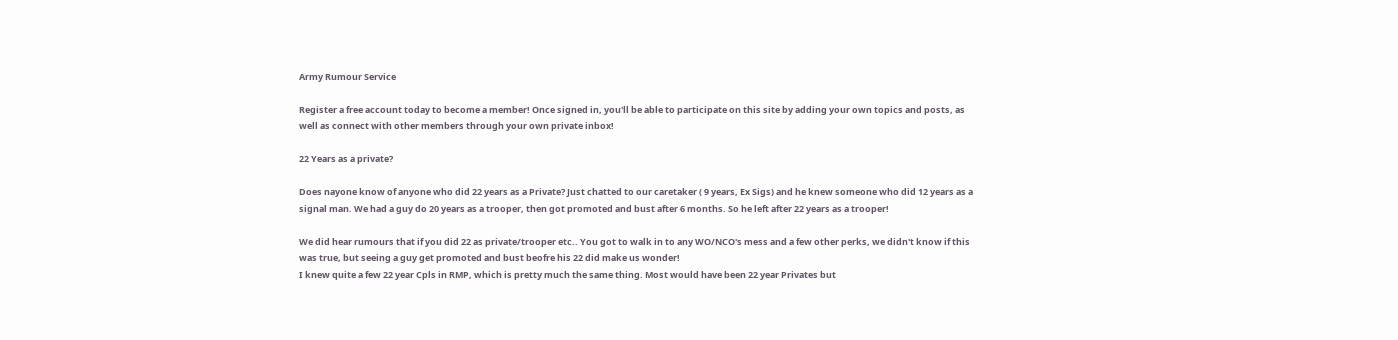Army Rumour Service

Register a free account today to become a member! Once signed in, you'll be able to participate on this site by adding your own topics and posts, as well as connect with other members through your own private inbox!

22 Years as a private?

Does nayone know of anyone who did 22 years as a Private? Just chatted to our caretaker ( 9 years, Ex Sigs) and he knew someone who did 12 years as a signal man. We had a guy do 20 years as a trooper, then got promoted and bust after 6 months. So he left after 22 years as a trooper!

We did hear rumours that if you did 22 as private/trooper etc.. You got to walk in to any WO/NCO's mess and a few other perks, we didn't know if this was true, but seeing a guy get promoted and bust beofre his 22 did make us wonder!
I knew quite a few 22 year Cpls in RMP, which is pretty much the same thing. Most would have been 22 year Privates but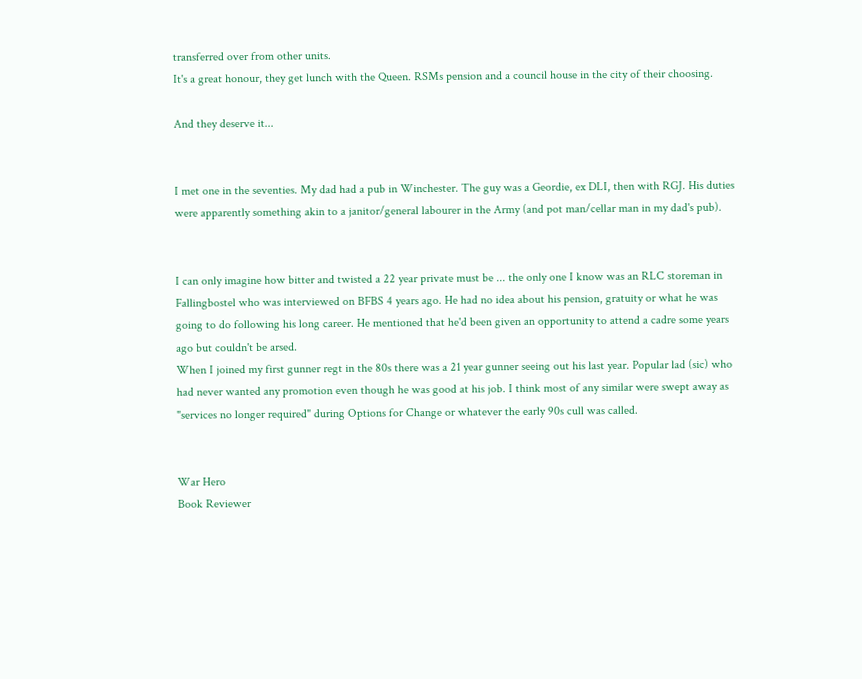transferred over from other units.
It's a great honour, they get lunch with the Queen. RSMs pension and a council house in the city of their choosing.

And they deserve it...


I met one in the seventies. My dad had a pub in Winchester. The guy was a Geordie, ex DLI, then with RGJ. His duties were apparently something akin to a janitor/general labourer in the Army (and pot man/cellar man in my dad's pub).


I can only imagine how bitter and twisted a 22 year private must be ... the only one I know was an RLC storeman in Fallingbostel who was interviewed on BFBS 4 years ago. He had no idea about his pension, gratuity or what he was going to do following his long career. He mentioned that he'd been given an opportunity to attend a cadre some years ago but couldn't be arsed.
When I joined my first gunner regt in the 80s there was a 21 year gunner seeing out his last year. Popular lad (sic) who had never wanted any promotion even though he was good at his job. I think most of any similar were swept away as "services no longer required" during Options for Change or whatever the early 90s cull was called.


War Hero
Book Reviewer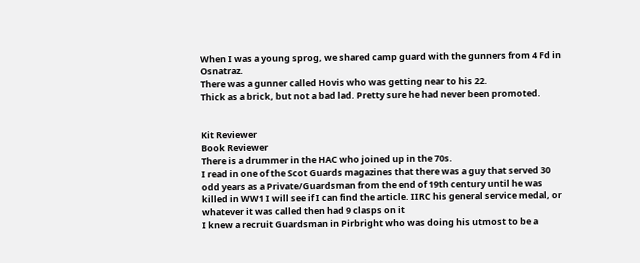When I was a young sprog, we shared camp guard with the gunners from 4 Fd in Osnatraz.
There was a gunner called Hovis who was getting near to his 22.
Thick as a brick, but not a bad lad. Pretty sure he had never been promoted.


Kit Reviewer
Book Reviewer
There is a drummer in the HAC who joined up in the 70s.
I read in one of the Scot Guards magazines that there was a guy that served 30 odd years as a Private/Guardsman from the end of 19th century until he was killed in WW1 I will see if I can find the article. IIRC his general service medal, or whatever it was called then had 9 clasps on it
I knew a recruit Guardsman in Pirbright who was doing his utmost to be a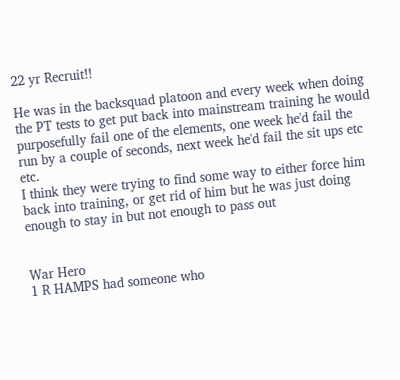22 yr Recruit!!

He was in the backsquad platoon and every week when doing the PT tests to get put back into mainstream training he would purposefully fail one of the elements, one week he'd fail the run by a couple of seconds, next week he'd fail the sit ups etc etc.
I think they were trying to find some way to either force him back into training, or get rid of him but he was just doing enough to stay in but not enough to pass out


War Hero
1 R HAMPS had someone who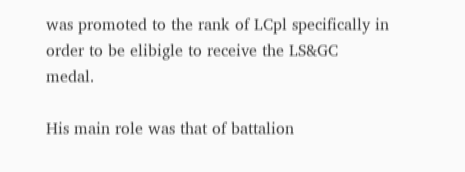was promoted to the rank of LCpl specifically in order to be elibigle to receive the LS&GC medal.

His main role was that of battalion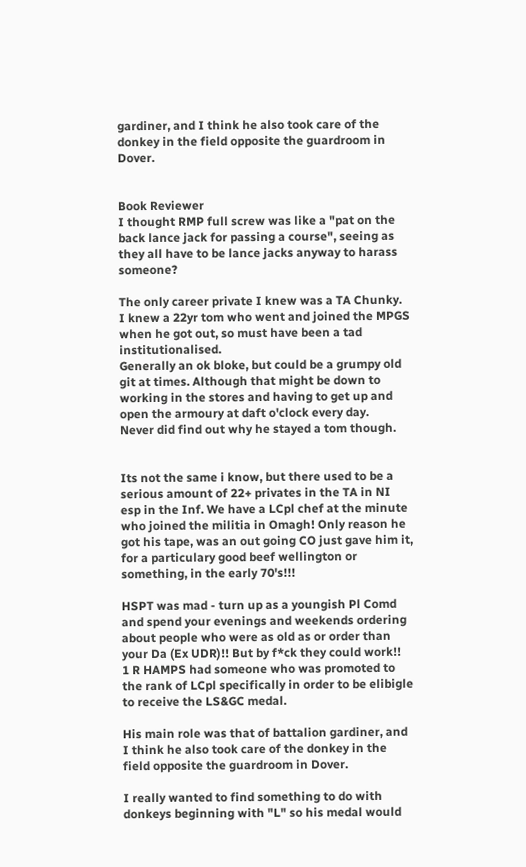gardiner, and I think he also took care of the donkey in the field opposite the guardroom in Dover.


Book Reviewer
I thought RMP full screw was like a "pat on the back lance jack for passing a course", seeing as they all have to be lance jacks anyway to harass someone?

The only career private I knew was a TA Chunky.
I knew a 22yr tom who went and joined the MPGS when he got out, so must have been a tad institutionalised.
Generally an ok bloke, but could be a grumpy old git at times. Although that might be down to working in the stores and having to get up and open the armoury at daft o'clock every day.
Never did find out why he stayed a tom though.


Its not the same i know, but there used to be a serious amount of 22+ privates in the TA in NI esp in the Inf. We have a LCpl chef at the minute who joined the militia in Omagh! Only reason he got his tape, was an out going CO just gave him it, for a particulary good beef wellington or something, in the early 70's!!!

HSPT was mad - turn up as a youngish Pl Comd and spend your evenings and weekends ordering about people who were as old as or order than your Da (Ex UDR)!! But by f*ck they could work!!
1 R HAMPS had someone who was promoted to the rank of LCpl specifically in order to be elibigle to receive the LS&GC medal.

His main role was that of battalion gardiner, and I think he also took care of the donkey in the field opposite the guardroom in Dover.

I really wanted to find something to do with donkeys beginning with "L" so his medal would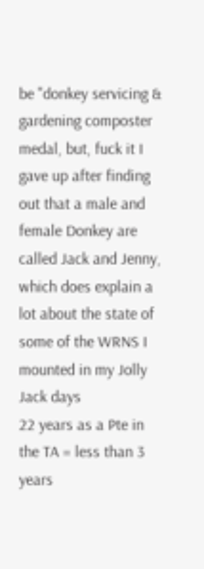be "donkey servicing & gardening composter medal, but, fuck it I gave up after finding out that a male and female Donkey are called Jack and Jenny, which does explain a lot about the state of some of the WRNS I mounted in my Jolly Jack days
22 years as a Pte in the TA = less than 3 years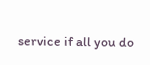service if all you do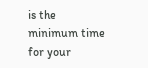is the minimum time for your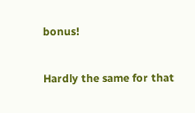bonus!

Hardly the same for that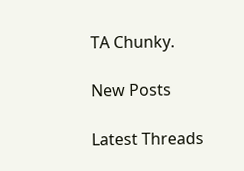TA Chunky.

New Posts

Latest Threads